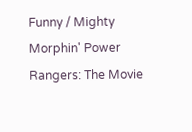Funny / Mighty Morphin' Power Rangers: The Movie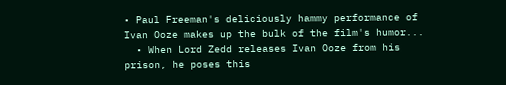• Paul Freeman's deliciously hammy performance of Ivan Ooze makes up the bulk of the film's humor...
  • When Lord Zedd releases Ivan Ooze from his prison, he poses this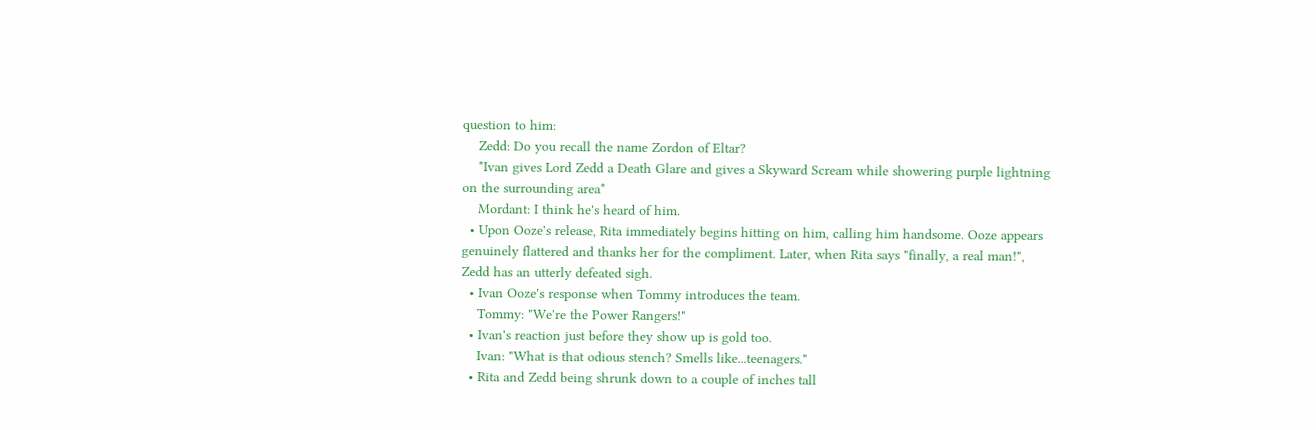question to him:
    Zedd: Do you recall the name Zordon of Eltar?
    *Ivan gives Lord Zedd a Death Glare and gives a Skyward Scream while showering purple lightning on the surrounding area*
    Mordant: I think he's heard of him.
  • Upon Ooze's release, Rita immediately begins hitting on him, calling him handsome. Ooze appears genuinely flattered and thanks her for the compliment. Later, when Rita says "finally, a real man!", Zedd has an utterly defeated sigh.
  • Ivan Ooze's response when Tommy introduces the team.
    Tommy: "We're the Power Rangers!"
  • Ivan's reaction just before they show up is gold too.
    Ivan: "What is that odious stench? Smells like...teenagers."
  • Rita and Zedd being shrunk down to a couple of inches tall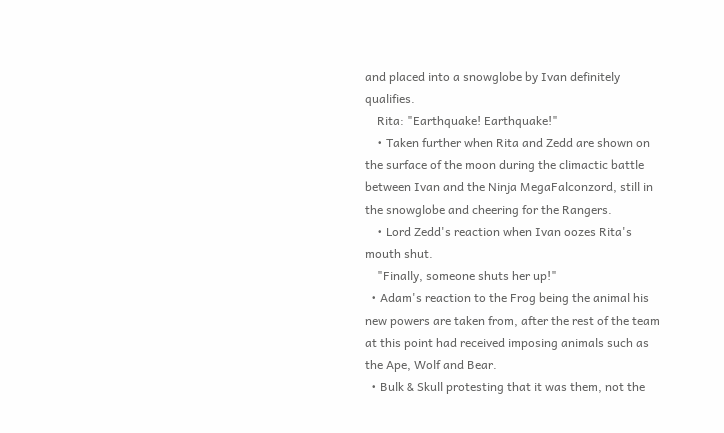and placed into a snowglobe by Ivan definitely qualifies.
    Rita: "Earthquake! Earthquake!"
    • Taken further when Rita and Zedd are shown on the surface of the moon during the climactic battle between Ivan and the Ninja MegaFalconzord, still in the snowglobe and cheering for the Rangers.
    • Lord Zedd's reaction when Ivan oozes Rita's mouth shut.
    "Finally, someone shuts her up!"
  • Adam's reaction to the Frog being the animal his new powers are taken from, after the rest of the team at this point had received imposing animals such as the Ape, Wolf and Bear.
  • Bulk & Skull protesting that it was them, not the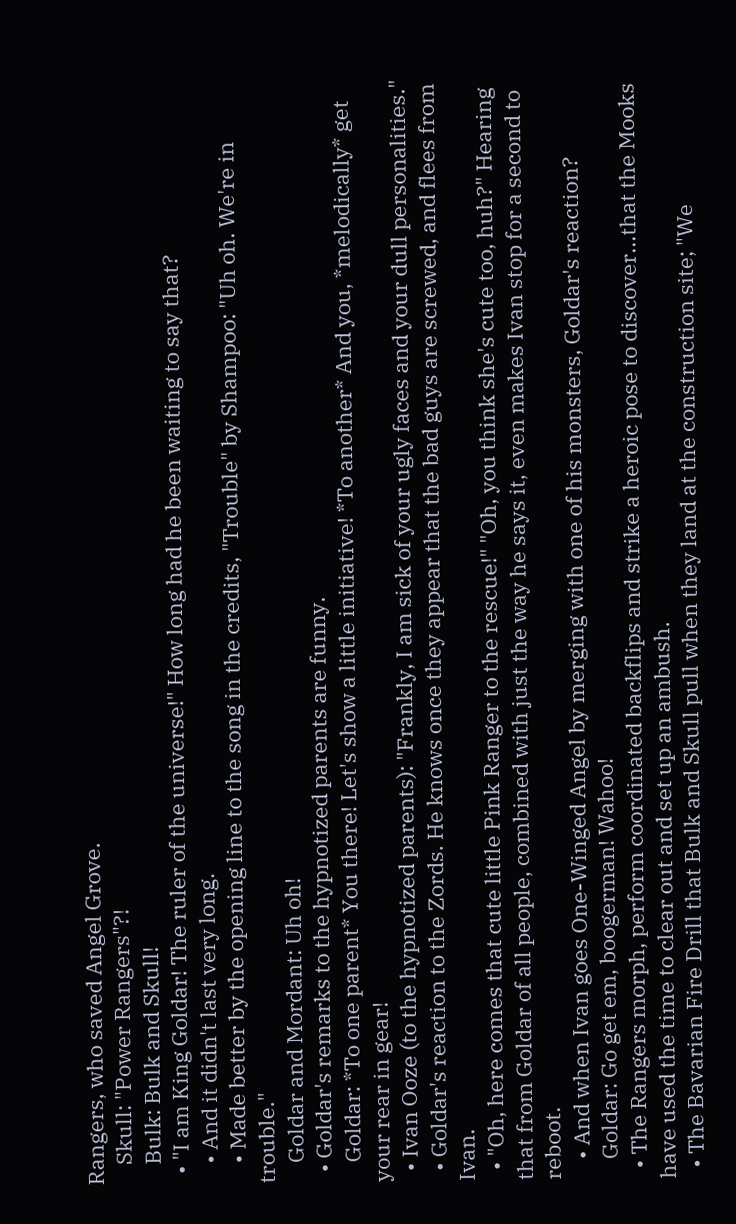Rangers, who saved Angel Grove.
    Skull: "Power Rangers"?!
    Bulk: Bulk and Skull!
  • "I am King Goldar! The ruler of the universe!" How long had he been waiting to say that?
    • And it didn't last very long.
    • Made better by the opening line to the song in the credits, "Trouble" by Shampoo: "Uh oh. We're in trouble."
    Goldar and Mordant: Uh oh!
  • Goldar's remarks to the hypnotized parents are funny.
    Goldar: *To one parent* You there! Let's show a little initiative! *To another* And you, *melodically* get your rear in gear!
  • Ivan Ooze (to the hypnotized parents): "Frankly, I am sick of your ugly faces and your dull personalities."
  • Goldar's reaction to the Zords. He knows once they appear that the bad guys are screwed, and flees from Ivan.
  • "Oh, here comes that cute little Pink Ranger to the rescue!" "Oh, you think she's cute too, huh?" Hearing that from Goldar of all people, combined with just the way he says it, even makes Ivan stop for a second to reboot.
    • And when Ivan goes One-Winged Angel by merging with one of his monsters, Goldar's reaction?
    Goldar: Go get em, boogerman! Wahoo!
  • The Rangers morph, perform coordinated backflips and strike a heroic pose to discover...that the Mooks have used the time to clear out and set up an ambush.
  • The Bavarian Fire Drill that Bulk and Skull pull when they land at the construction site; "We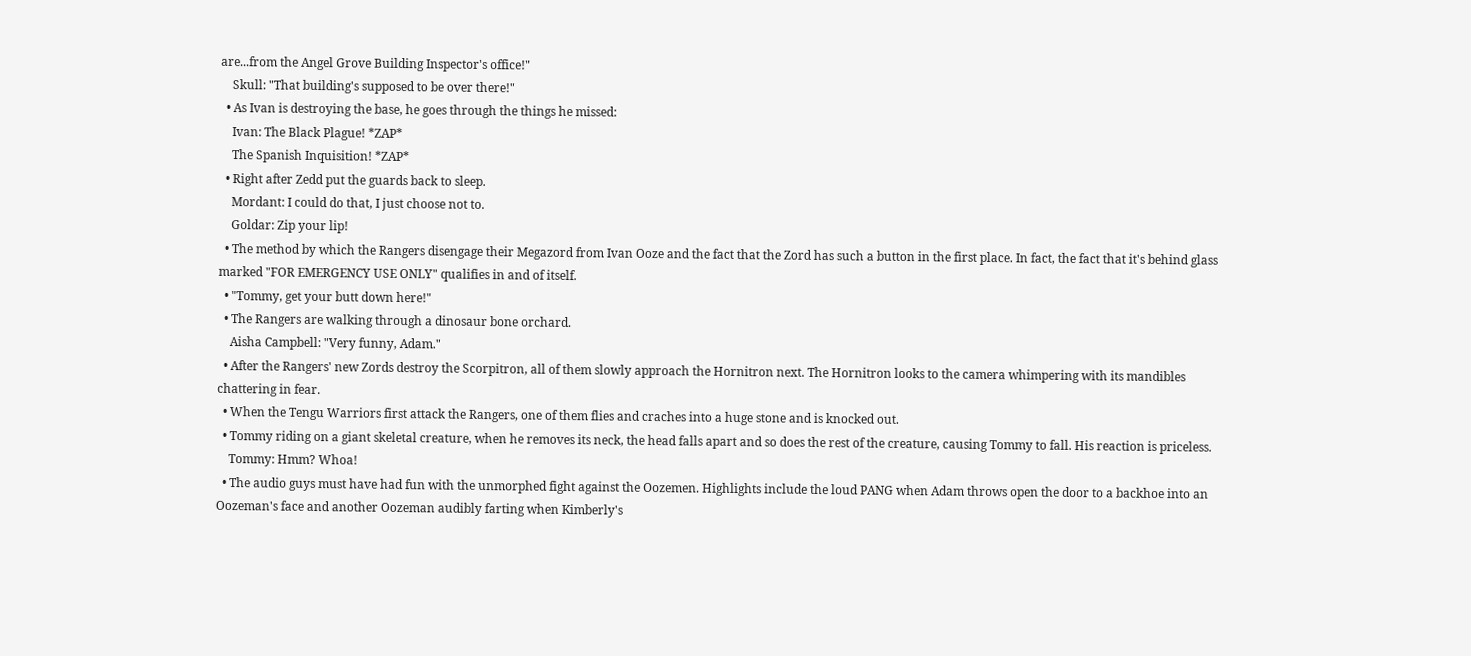are...from the Angel Grove Building Inspector's office!"
    Skull: "That building's supposed to be over there!"
  • As Ivan is destroying the base, he goes through the things he missed:
    Ivan: The Black Plague! *ZAP*
    The Spanish Inquisition! *ZAP*
  • Right after Zedd put the guards back to sleep.
    Mordant: I could do that, I just choose not to.
    Goldar: Zip your lip!
  • The method by which the Rangers disengage their Megazord from Ivan Ooze and the fact that the Zord has such a button in the first place. In fact, the fact that it's behind glass marked "FOR EMERGENCY USE ONLY" qualifies in and of itself.
  • "Tommy, get your butt down here!"
  • The Rangers are walking through a dinosaur bone orchard.
    Aisha Campbell: "Very funny, Adam."
  • After the Rangers' new Zords destroy the Scorpitron, all of them slowly approach the Hornitron next. The Hornitron looks to the camera whimpering with its mandibles chattering in fear.
  • When the Tengu Warriors first attack the Rangers, one of them flies and craches into a huge stone and is knocked out.
  • Tommy riding on a giant skeletal creature, when he removes its neck, the head falls apart and so does the rest of the creature, causing Tommy to fall. His reaction is priceless.
    Tommy: Hmm? Whoa!
  • The audio guys must have had fun with the unmorphed fight against the Oozemen. Highlights include the loud PANG when Adam throws open the door to a backhoe into an Oozeman's face and another Oozeman audibly farting when Kimberly's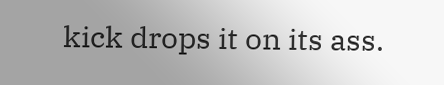kick drops it on its ass.